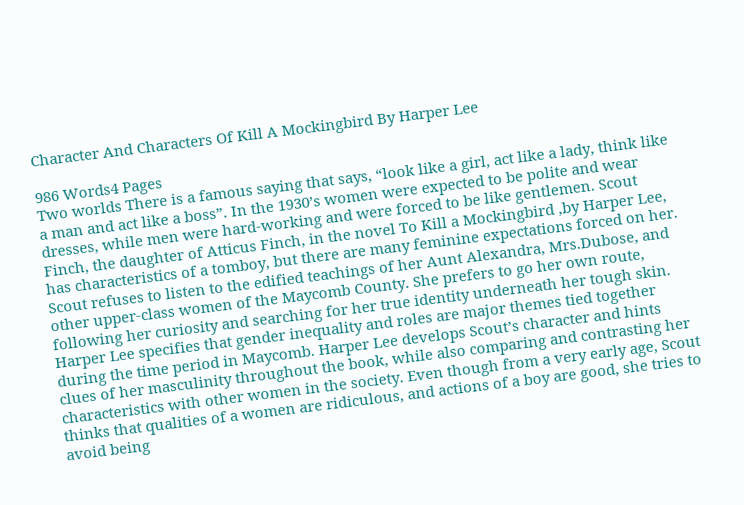Character And Characters Of Kill A Mockingbird By Harper Lee

986 Words4 Pages
Two worlds There is a famous saying that says, “look like a girl, act like a lady, think like a man and act like a boss”. In the 1930’s women were expected to be polite and wear dresses, while men were hard-working and were forced to be like gentlemen. Scout Finch, the daughter of Atticus Finch, in the novel To Kill a Mockingbird ,by Harper Lee, has characteristics of a tomboy, but there are many feminine expectations forced on her. Scout refuses to listen to the edified teachings of her Aunt Alexandra, Mrs.Dubose, and other upper-class women of the Maycomb County. She prefers to go her own route, following her curiosity and searching for her true identity underneath her tough skin. Harper Lee specifies that gender inequality and roles are major themes tied together during the time period in Maycomb. Harper Lee develops Scout’s character and hints clues of her masculinity throughout the book, while also comparing and contrasting her characteristics with other women in the society. Even though from a very early age, Scout thinks that qualities of a women are ridiculous, and actions of a boy are good, she tries to avoid being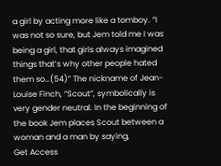a girl by acting more like a tomboy. “I was not so sure, but Jem told me I was being a girl, that girls always imagined things that’s why other people hated them so…(54)” The nickname of Jean-Louise Finch, “Scout”, symbolically is very gender neutral. In the beginning of the book Jem places Scout between a woman and a man by saying,
Get Access